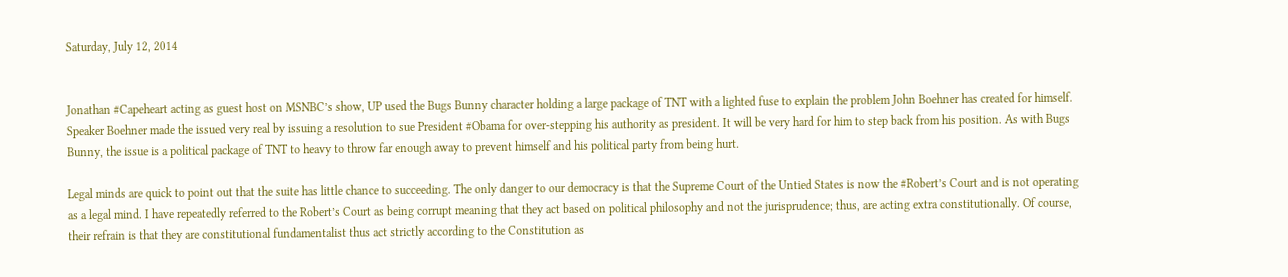Saturday, July 12, 2014


Jonathan #Capeheart acting as guest host on MSNBC’s show, UP used the Bugs Bunny character holding a large package of TNT with a lighted fuse to explain the problem John Boehner has created for himself. Speaker Boehner made the issued very real by issuing a resolution to sue President #Obama for over-stepping his authority as president. It will be very hard for him to step back from his position. As with Bugs Bunny, the issue is a political package of TNT to heavy to throw far enough away to prevent himself and his political party from being hurt.

Legal minds are quick to point out that the suite has little chance to succeeding. The only danger to our democracy is that the Supreme Court of the Untied States is now the #Robert’s Court and is not operating as a legal mind. I have repeatedly referred to the Robert’s Court as being corrupt meaning that they act based on political philosophy and not the jurisprudence; thus, are acting extra constitutionally. Of course, their refrain is that they are constitutional fundamentalist thus act strictly according to the Constitution as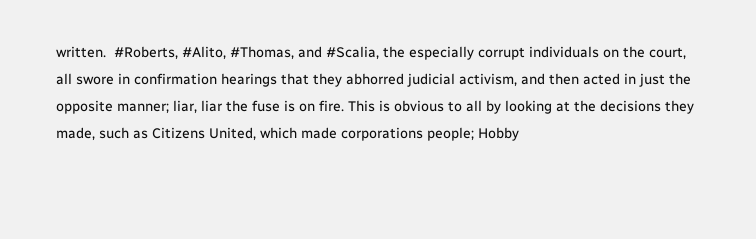written.  #Roberts, #Alito, #Thomas, and #Scalia, the especially corrupt individuals on the court, all swore in confirmation hearings that they abhorred judicial activism, and then acted in just the opposite manner; liar, liar the fuse is on fire. This is obvious to all by looking at the decisions they made, such as Citizens United, which made corporations people; Hobby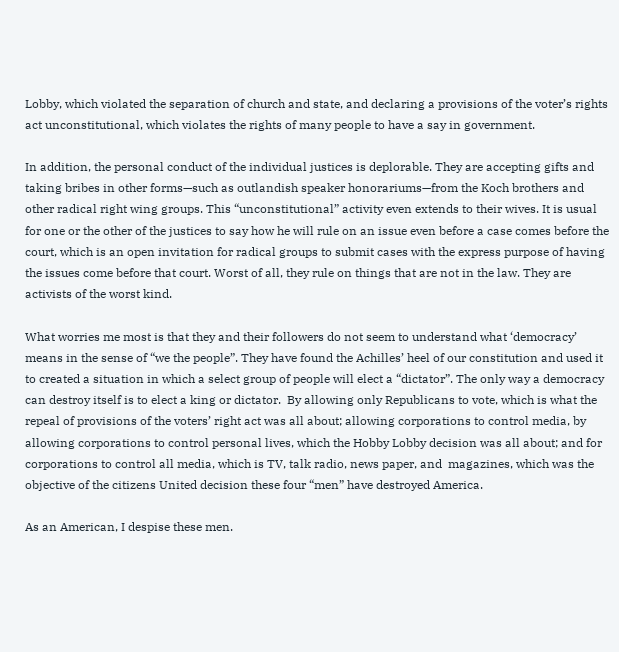Lobby, which violated the separation of church and state, and declaring a provisions of the voter’s rights act unconstitutional, which violates the rights of many people to have a say in government.

In addition, the personal conduct of the individual justices is deplorable. They are accepting gifts and taking bribes in other forms—such as outlandish speaker honorariums—from the Koch brothers and other radical right wing groups. This “unconstitutional” activity even extends to their wives. It is usual for one or the other of the justices to say how he will rule on an issue even before a case comes before the court, which is an open invitation for radical groups to submit cases with the express purpose of having the issues come before that court. Worst of all, they rule on things that are not in the law. They are activists of the worst kind.

What worries me most is that they and their followers do not seem to understand what ‘democracy’ means in the sense of “we the people”. They have found the Achilles’ heel of our constitution and used it to created a situation in which a select group of people will elect a “dictator”. The only way a democracy can destroy itself is to elect a king or dictator.  By allowing only Republicans to vote, which is what the repeal of provisions of the voters’ right act was all about; allowing corporations to control media, by allowing corporations to control personal lives, which the Hobby Lobby decision was all about; and for corporations to control all media, which is TV, talk radio, news paper, and  magazines, which was the objective of the citizens United decision these four “men” have destroyed America.

As an American, I despise these men.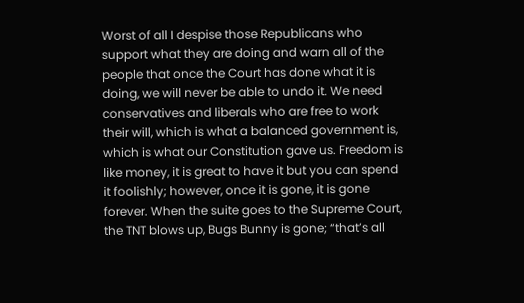Worst of all I despise those Republicans who support what they are doing and warn all of the people that once the Court has done what it is doing, we will never be able to undo it. We need conservatives and liberals who are free to work their will, which is what a balanced government is, which is what our Constitution gave us. Freedom is like money, it is great to have it but you can spend it foolishly; however, once it is gone, it is gone forever. When the suite goes to the Supreme Court, the TNT blows up, Bugs Bunny is gone; “that’s all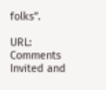folks”.

URL: Comments Invited and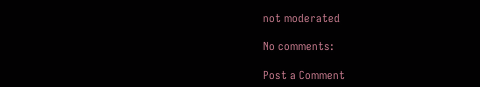not moderated

No comments:

Post a Comment